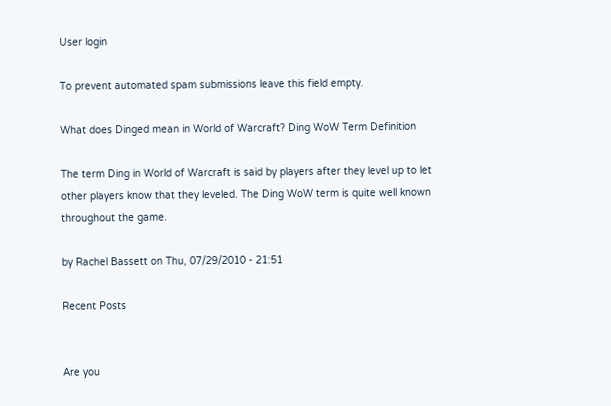User login

To prevent automated spam submissions leave this field empty.

What does Dinged mean in World of Warcraft? Ding WoW Term Definition

The term Ding in World of Warcraft is said by players after they level up to let other players know that they leveled. The Ding WoW term is quite well known throughout the game.

by Rachel Bassett on Thu, 07/29/2010 - 21:51

Recent Posts


Are you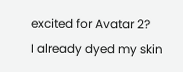excited for Avatar 2?
I already dyed my skin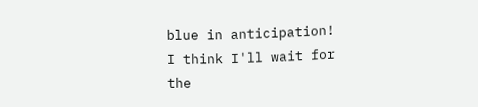blue in anticipation!
I think I'll wait for the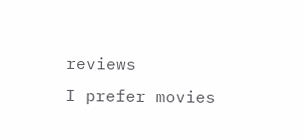reviews
I prefer movies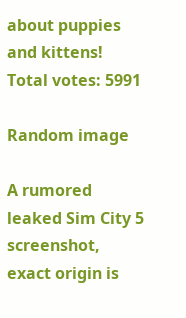about puppies and kittens!
Total votes: 5991

Random image

A rumored leaked Sim City 5 screenshot, exact origin is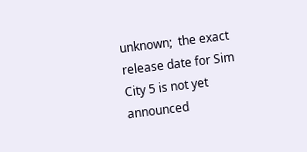unknown;  the exact release date for Sim City 5 is not yet announced